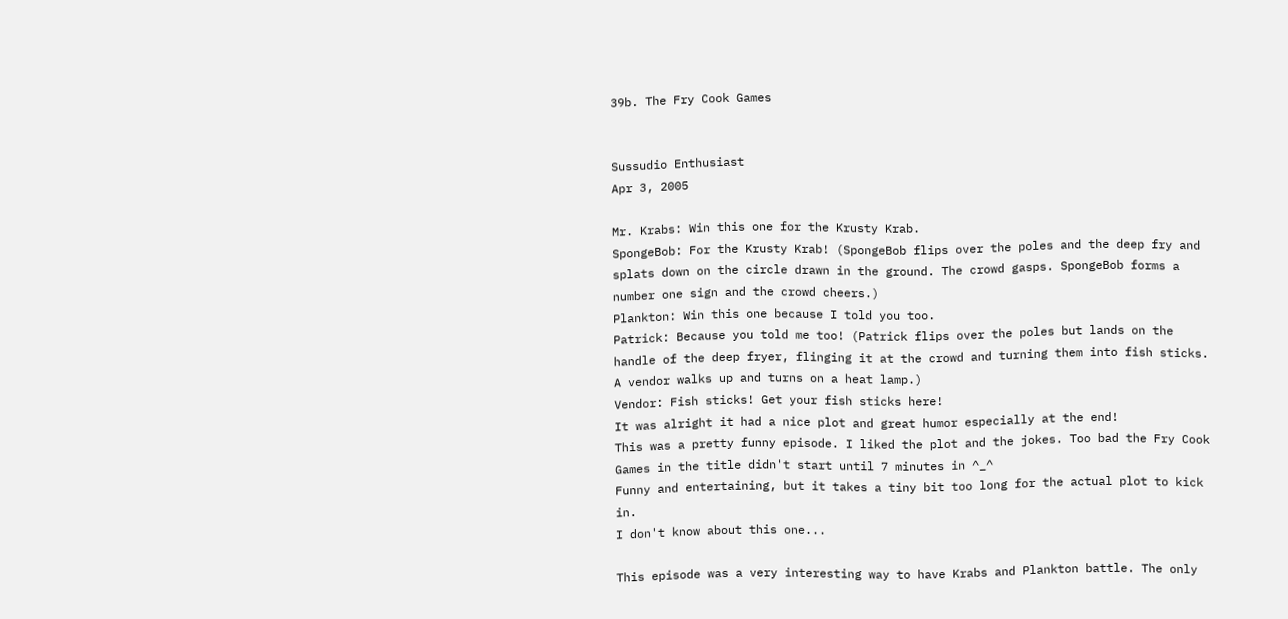39b. The Fry Cook Games


Sussudio Enthusiast
Apr 3, 2005

Mr. Krabs: Win this one for the Krusty Krab.
SpongeBob: For the Krusty Krab! (SpongeBob flips over the poles and the deep fry and splats down on the circle drawn in the ground. The crowd gasps. SpongeBob forms a number one sign and the crowd cheers.)
Plankton: Win this one because I told you too.
Patrick: Because you told me too! (Patrick flips over the poles but lands on the handle of the deep fryer, flinging it at the crowd and turning them into fish sticks. A vendor walks up and turns on a heat lamp.)
Vendor: Fish sticks! Get your fish sticks here!
It was alright it had a nice plot and great humor especially at the end!
This was a pretty funny episode. I liked the plot and the jokes. Too bad the Fry Cook Games in the title didn't start until 7 minutes in ^_^
Funny and entertaining, but it takes a tiny bit too long for the actual plot to kick in.
I don't know about this one...

This episode was a very interesting way to have Krabs and Plankton battle. The only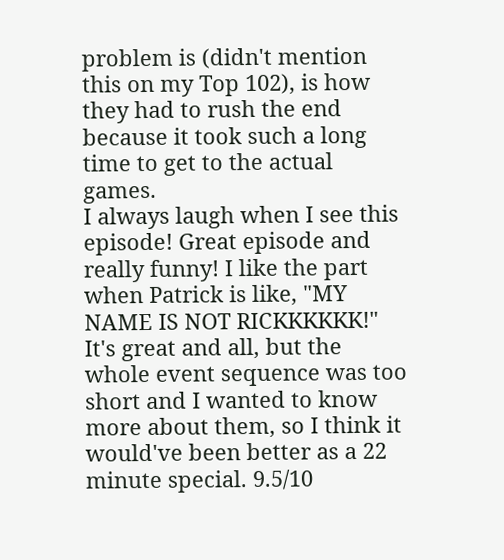problem is (didn't mention this on my Top 102), is how they had to rush the end because it took such a long time to get to the actual games.
I always laugh when I see this episode! Great episode and really funny! I like the part when Patrick is like, "MY NAME IS NOT RICKKKKKK!"
It's great and all, but the whole event sequence was too short and I wanted to know more about them, so I think it would've been better as a 22 minute special. 9.5/10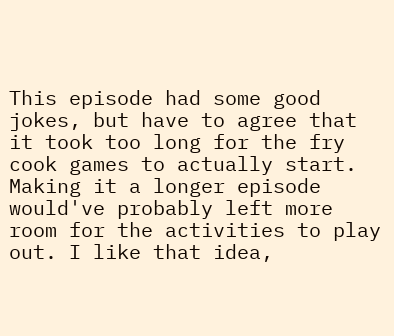This episode had some good jokes, but have to agree that it took too long for the fry cook games to actually start. Making it a longer episode would've probably left more room for the activities to play out. I like that idea,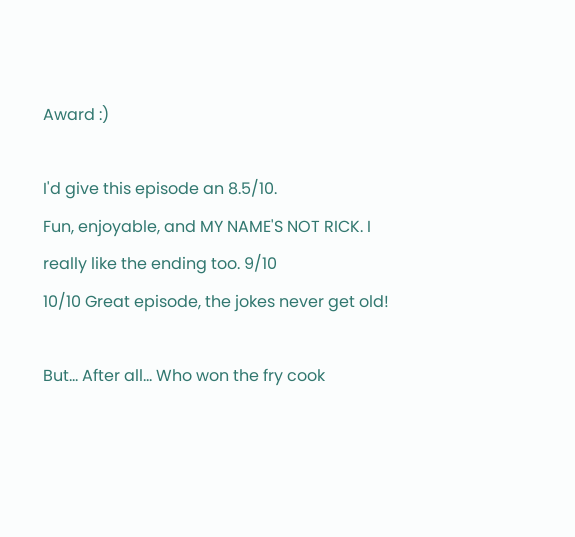Award :)

I'd give this episode an 8.5/10.
Fun, enjoyable, and MY NAME'S NOT RICK. I really like the ending too. 9/10
10/10 Great episode, the jokes never get old!

But... After all... Who won the fry cook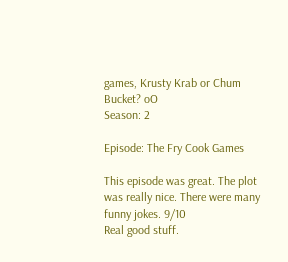games, Krusty Krab or Chum Bucket? oO
Season: 2

Episode: The Fry Cook Games

This episode was great. The plot was really nice. There were many funny jokes. 9/10
Real good stuff.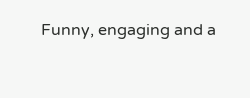Funny, engaging and a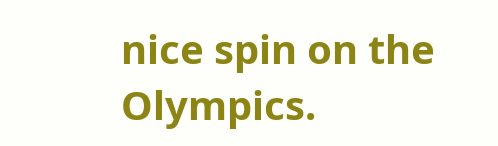nice spin on the Olympics.